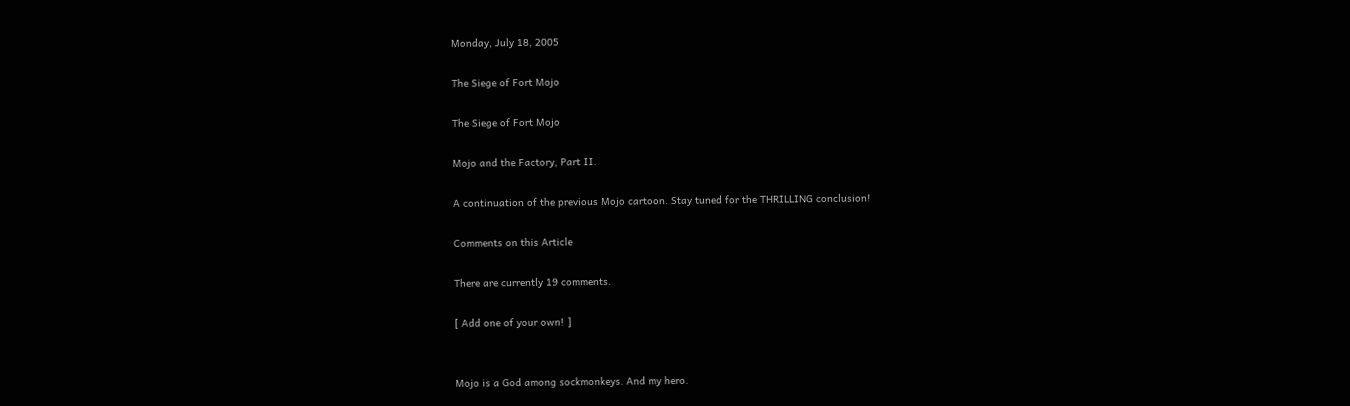Monday, July 18, 2005

The Siege of Fort Mojo

The Siege of Fort Mojo

Mojo and the Factory, Part II.

A continuation of the previous Mojo cartoon. Stay tuned for the THRILLING conclusion!

Comments on this Article

There are currently 19 comments.

[ Add one of your own! ]


Mojo is a God among sockmonkeys. And my hero.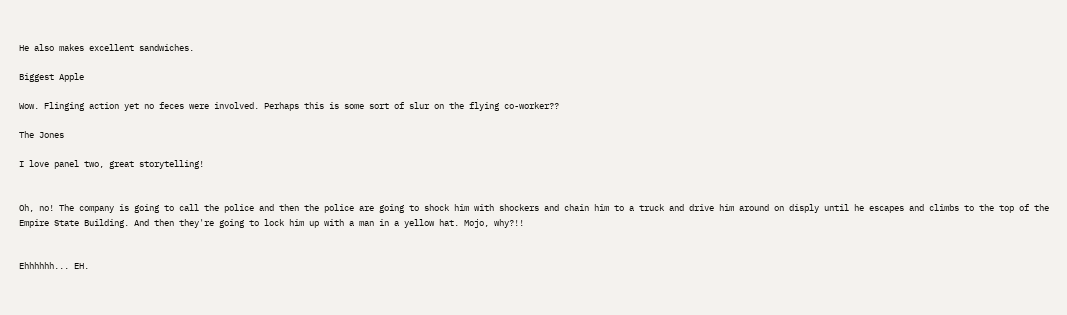He also makes excellent sandwiches.

Biggest Apple

Wow. Flinging action yet no feces were involved. Perhaps this is some sort of slur on the flying co-worker??

The Jones

I love panel two, great storytelling!


Oh, no! The company is going to call the police and then the police are going to shock him with shockers and chain him to a truck and drive him around on disply until he escapes and climbs to the top of the Empire State Building. And then they're going to lock him up with a man in a yellow hat. Mojo, why?!!


Ehhhhhh... EH.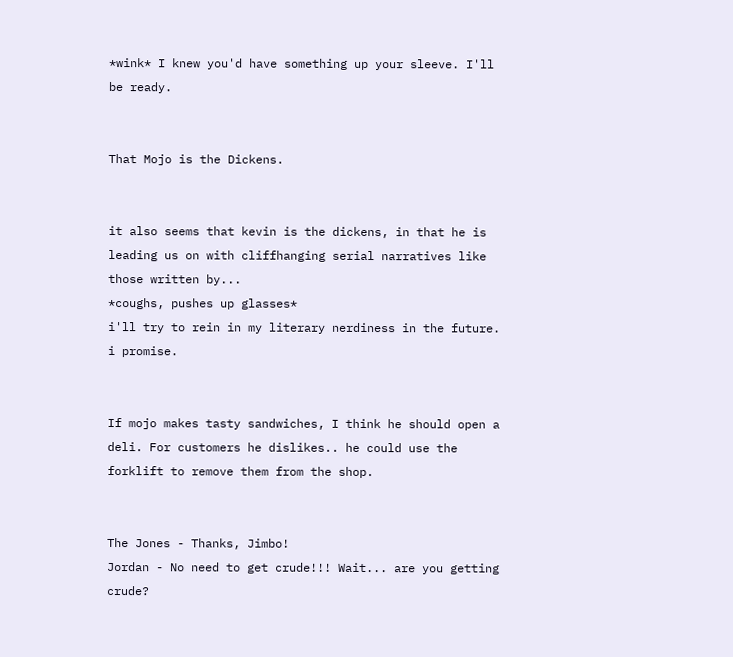*wink* I knew you'd have something up your sleeve. I'll be ready.


That Mojo is the Dickens.


it also seems that kevin is the dickens, in that he is leading us on with cliffhanging serial narratives like those written by...
*coughs, pushes up glasses*
i'll try to rein in my literary nerdiness in the future. i promise.


If mojo makes tasty sandwiches, I think he should open a deli. For customers he dislikes.. he could use the forklift to remove them from the shop.


The Jones - Thanks, Jimbo!
Jordan - No need to get crude!!! Wait... are you getting crude?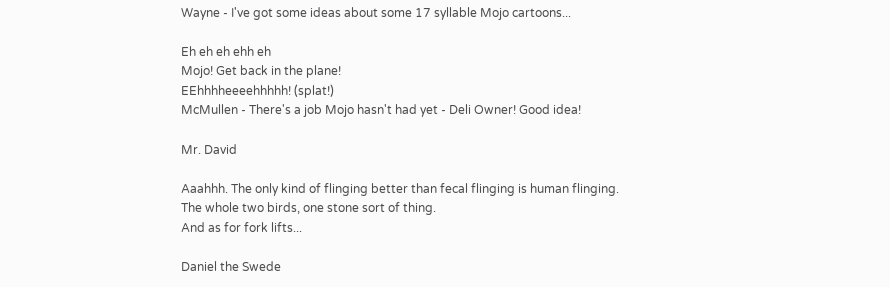Wayne - I've got some ideas about some 17 syllable Mojo cartoons...

Eh eh eh ehh eh
Mojo! Get back in the plane!
EEhhhheeeehhhhh! (splat!)
McMullen - There's a job Mojo hasn't had yet - Deli Owner! Good idea!

Mr. David

Aaahhh. The only kind of flinging better than fecal flinging is human flinging.
The whole two birds, one stone sort of thing.
And as for fork lifts...

Daniel the Swede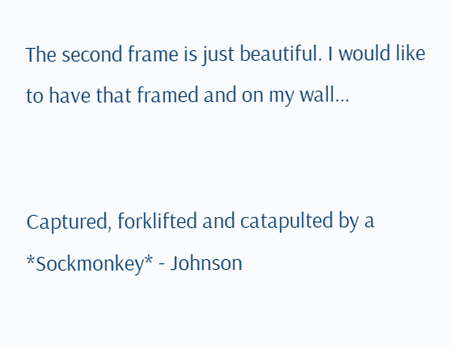The second frame is just beautiful. I would like to have that framed and on my wall...


Captured, forklifted and catapulted by a *Sockmonkey* - Johnson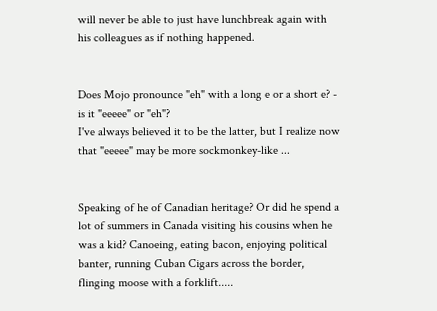will never be able to just have lunchbreak again with his colleagues as if nothing happened.


Does Mojo pronounce "eh" with a long e or a short e? - is it "eeeee" or "eh"?
I've always believed it to be the latter, but I realize now that "eeeee" may be more sockmonkey-like ...


Speaking of he of Canadian heritage? Or did he spend a lot of summers in Canada visiting his cousins when he was a kid? Canoeing, eating bacon, enjoying political banter, running Cuban Cigars across the border, flinging moose with a forklift.....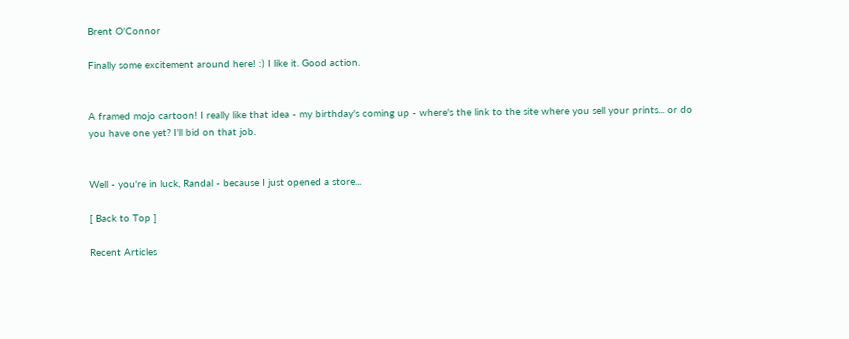Brent O'Connor

Finally some excitement around here! :) I like it. Good action.


A framed mojo cartoon! I really like that idea - my birthday's coming up - where's the link to the site where you sell your prints... or do you have one yet? I'll bid on that job.


Well - you're in luck, Randal - because I just opened a store...

[ Back to Top ]

Recent Articles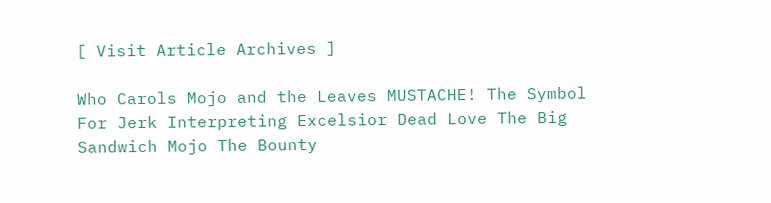[ Visit Article Archives ]

Who Carols Mojo and the Leaves MUSTACHE! The Symbol For Jerk Interpreting Excelsior Dead Love The Big Sandwich Mojo The Bounty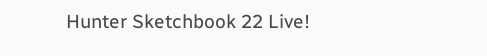Hunter Sketchbook 22 Live!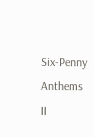Six-Penny Anthems II